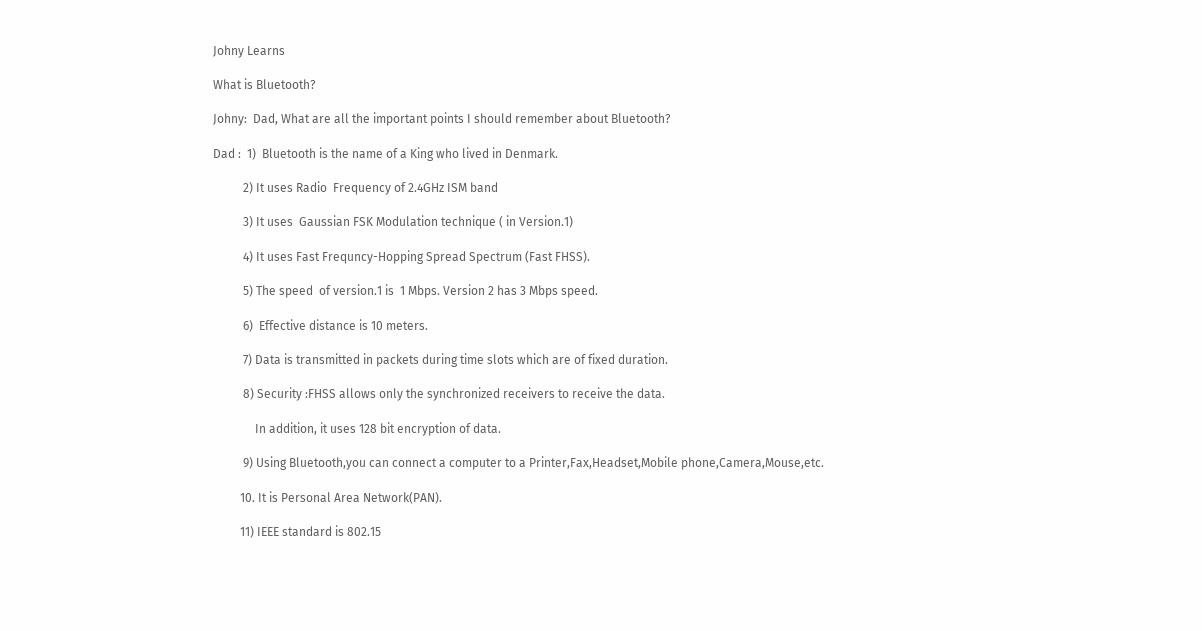Johny Learns

What is Bluetooth?

Johny:  Dad, What are all the important points I should remember about Bluetooth?

Dad :  1)  Bluetooth is the name of a King who lived in Denmark.

          2) It uses Radio  Frequency of 2.4GHz ISM band

          3) It uses  Gaussian FSK Modulation technique ( in Version.1)

          4) It uses Fast Frequncy-Hopping Spread Spectrum (Fast FHSS).

          5) The speed  of version.1 is  1 Mbps. Version 2 has 3 Mbps speed.

          6)  Effective distance is 10 meters.

          7) Data is transmitted in packets during time slots which are of fixed duration.

          8) Security :FHSS allows only the synchronized receivers to receive the data.

              In addition, it uses 128 bit encryption of data.

          9) Using Bluetooth,you can connect a computer to a Printer,Fax,Headset,Mobile phone,Camera,Mouse,etc.

         10. It is Personal Area Network(PAN).

         11) IEEE standard is 802.15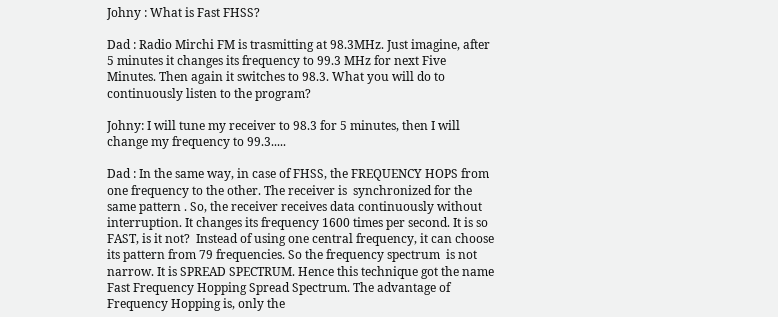Johny : What is Fast FHSS?

Dad : Radio Mirchi FM is trasmitting at 98.3MHz. Just imagine, after 5 minutes it changes its frequency to 99.3 MHz for next Five Minutes. Then again it switches to 98.3. What you will do to continuously listen to the program?

Johny: I will tune my receiver to 98.3 for 5 minutes, then I will change my frequency to 99.3.....

Dad : In the same way, in case of FHSS, the FREQUENCY HOPS from one frequency to the other. The receiver is  synchronized for the same pattern . So, the receiver receives data continuously without interruption. It changes its frequency 1600 times per second. It is so FAST, is it not?  Instead of using one central frequency, it can choose its pattern from 79 frequencies. So the frequency spectrum  is not narrow. It is SPREAD SPECTRUM. Hence this technique got the name Fast Frequency Hopping Spread Spectrum. The advantage of Frequency Hopping is, only the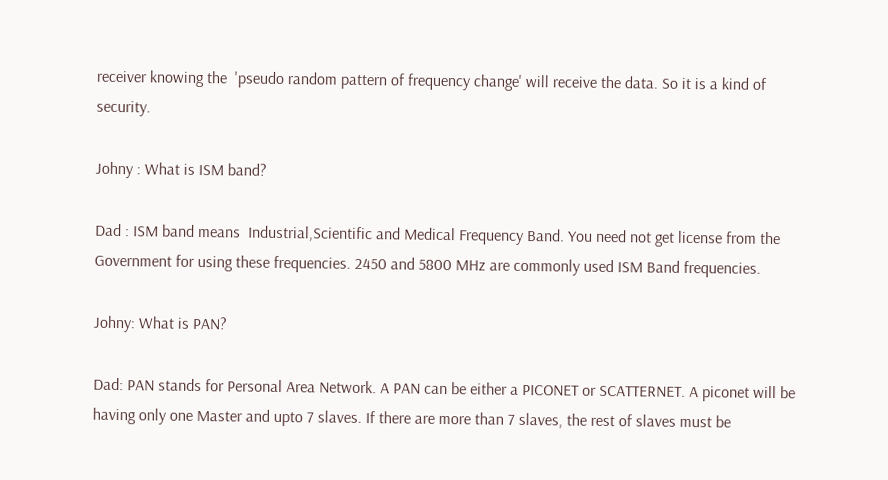receiver knowing the  'pseudo random pattern of frequency change' will receive the data. So it is a kind of security.

Johny : What is ISM band?

Dad : ISM band means  Industrial,Scientific and Medical Frequency Band. You need not get license from the Government for using these frequencies. 2450 and 5800 MHz are commonly used ISM Band frequencies.

Johny: What is PAN?

Dad: PAN stands for Personal Area Network. A PAN can be either a PICONET or SCATTERNET. A piconet will be having only one Master and upto 7 slaves. If there are more than 7 slaves, the rest of slaves must be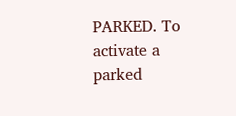PARKED. To activate a parked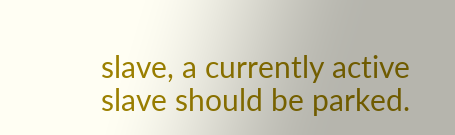slave, a currently active slave should be parked.